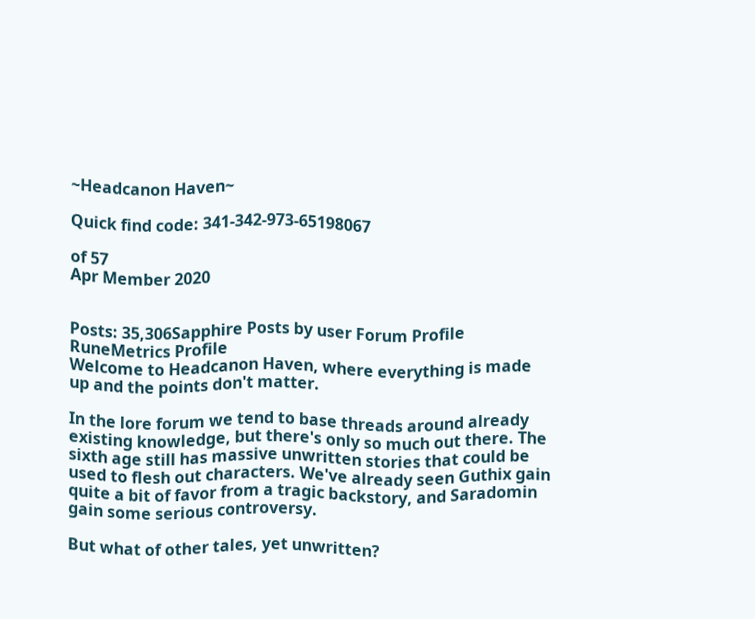~Headcanon Haven~

Quick find code: 341-342-973-65198067

of 57
Apr Member 2020


Posts: 35,306Sapphire Posts by user Forum Profile RuneMetrics Profile
Welcome to Headcanon Haven, where everything is made up and the points don't matter.

In the lore forum we tend to base threads around already existing knowledge, but there's only so much out there. The sixth age still has massive unwritten stories that could be used to flesh out characters. We've already seen Guthix gain quite a bit of favor from a tragic backstory, and Saradomin gain some serious controversy.

But what of other tales, yet unwritten?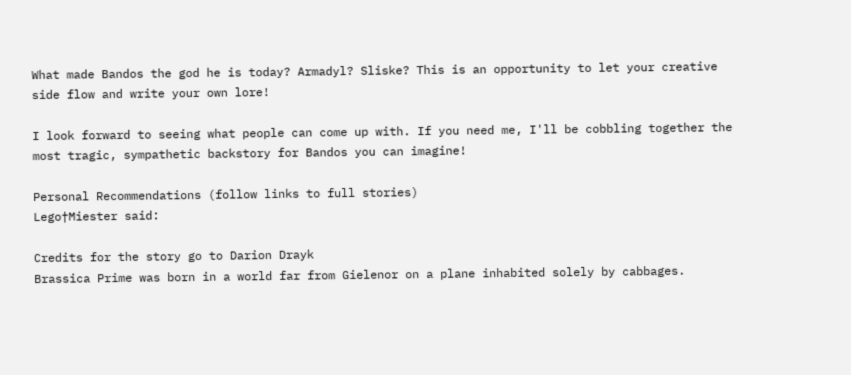What made Bandos the god he is today? Armadyl? Sliske? This is an opportunity to let your creative side flow and write your own lore!

I look forward to seeing what people can come up with. If you need me, I'll be cobbling together the most tragic, sympathetic backstory for Bandos you can imagine!

Personal Recommendations (follow links to full stories)
Lego†Miester said:

Credits for the story go to Darion Drayk
Brassica Prime was born in a world far from Gielenor on a plane inhabited solely by cabbages.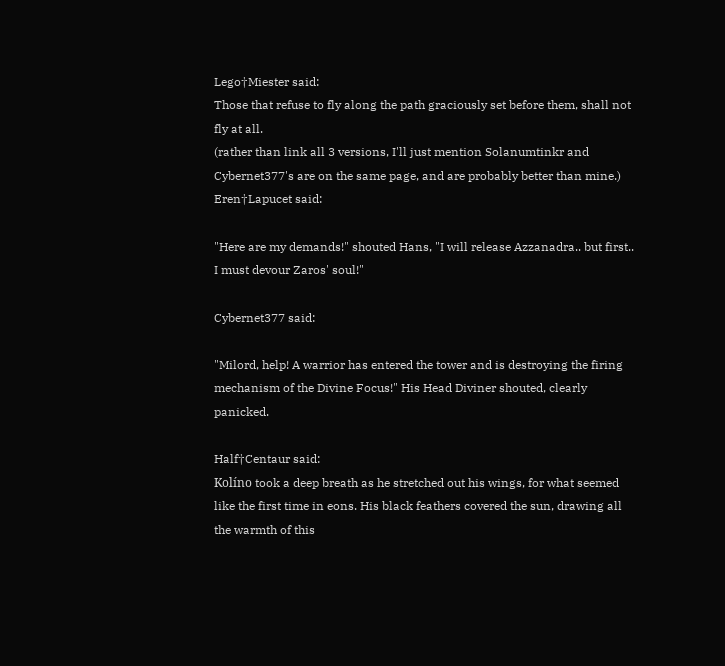Lego†Miester said:
Those that refuse to fly along the path graciously set before them, shall not fly at all.
(rather than link all 3 versions, I'll just mention Solanumtinkr and Cybernet377's are on the same page, and are probably better than mine.)
Eren†Lapucet said:

"Here are my demands!" shouted Hans, "I will release Azzanadra.. but first.. I must devour Zaros' soul!"

Cybernet377 said:

"Milord, help! A warrior has entered the tower and is destroying the firing mechanism of the Divine Focus!" His Head Diviner shouted, clearly panicked.

Half†Centaur said:
Kolíno took a deep breath as he stretched out his wings, for what seemed like the first time in eons. His black feathers covered the sun, drawing all the warmth of this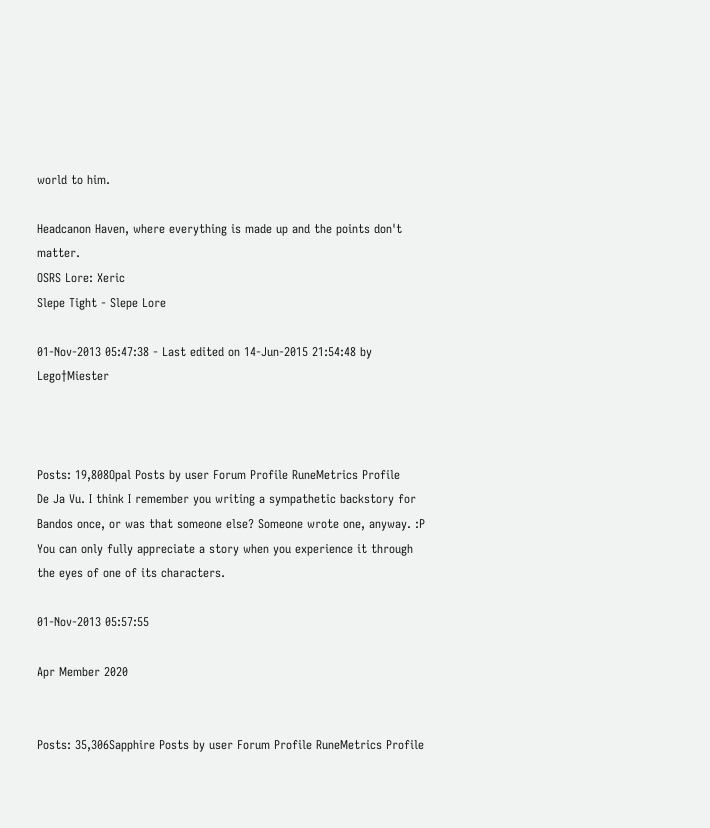world to him.

Headcanon Haven, where everything is made up and the points don't matter.
OSRS Lore: Xeric
Slepe Tight - Slepe Lore

01-Nov-2013 05:47:38 - Last edited on 14-Jun-2015 21:54:48 by Lego†Miester



Posts: 19,808Opal Posts by user Forum Profile RuneMetrics Profile
De Ja Vu. I think I remember you writing a sympathetic backstory for Bandos once, or was that someone else? Someone wrote one, anyway. :P You can only fully appreciate a story when you experience it through the eyes of one of its characters.

01-Nov-2013 05:57:55

Apr Member 2020


Posts: 35,306Sapphire Posts by user Forum Profile RuneMetrics Profile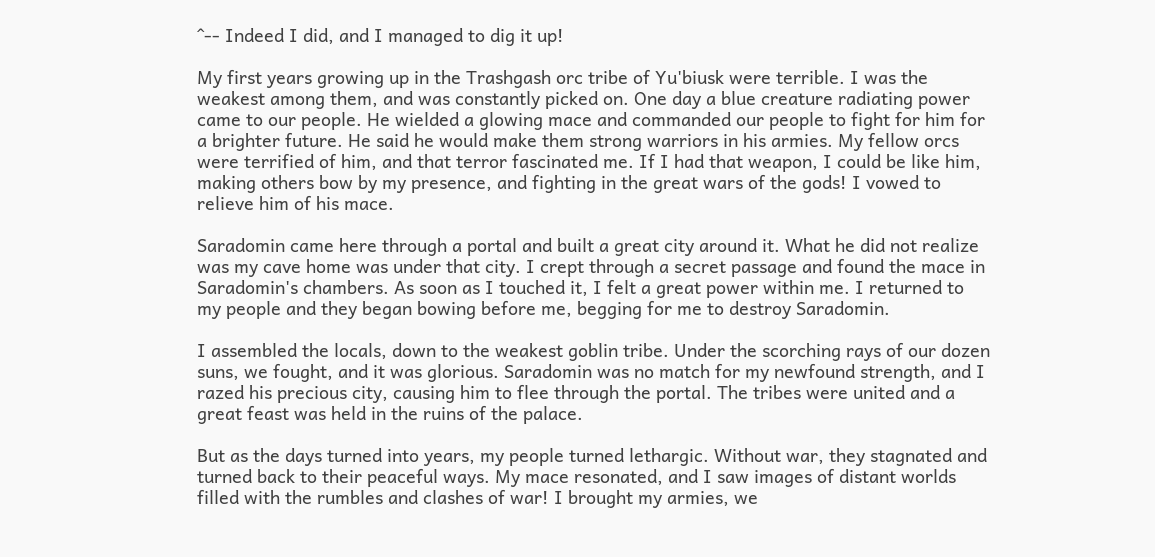^-- Indeed I did, and I managed to dig it up!

My first years growing up in the Trashgash orc tribe of Yu'biusk were terrible. I was the weakest among them, and was constantly picked on. One day a blue creature radiating power came to our people. He wielded a glowing mace and commanded our people to fight for him for a brighter future. He said he would make them strong warriors in his armies. My fellow orcs were terrified of him, and that terror fascinated me. If I had that weapon, I could be like him, making others bow by my presence, and fighting in the great wars of the gods! I vowed to relieve him of his mace.

Saradomin came here through a portal and built a great city around it. What he did not realize was my cave home was under that city. I crept through a secret passage and found the mace in Saradomin's chambers. As soon as I touched it, I felt a great power within me. I returned to my people and they began bowing before me, begging for me to destroy Saradomin.

I assembled the locals, down to the weakest goblin tribe. Under the scorching rays of our dozen suns, we fought, and it was glorious. Saradomin was no match for my newfound strength, and I razed his precious city, causing him to flee through the portal. The tribes were united and a great feast was held in the ruins of the palace.

But as the days turned into years, my people turned lethargic. Without war, they stagnated and turned back to their peaceful ways. My mace resonated, and I saw images of distant worlds filled with the rumbles and clashes of war! I brought my armies, we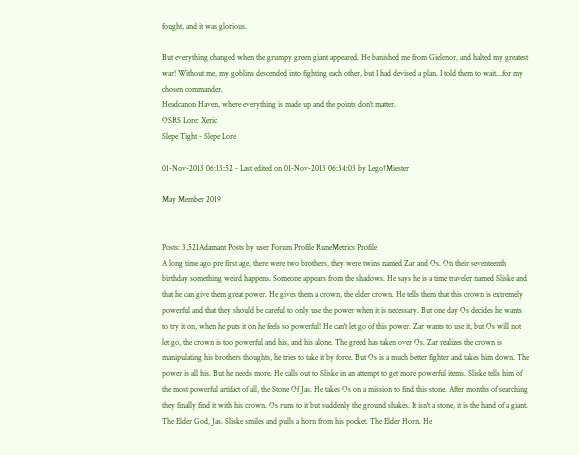fought, and it was glorious.

But everything changed when the grumpy green giant appeared. He banished me from Gielenor, and halted my greatest war! Without me, my goblins descended into fighting each other, but I had devised a plan. I told them to wait...for my chosen commander.
Headcanon Haven, where everything is made up and the points don't matter.
OSRS Lore: Xeric
Slepe Tight - Slepe Lore

01-Nov-2013 06:13:52 - Last edited on 01-Nov-2013 06:34:03 by Lego†Miester

May Member 2019


Posts: 3,521Adamant Posts by user Forum Profile RuneMetrics Profile
A long time ago pre first age, there were two brothers, they were twins named Zar and Os. On their seventeenth birthday something weird happens. Someone appears from the shadows. He says he is a time traveler named Sliske and that he can give them great power. He gives them a crown, the elder crown. He tells them that this crown is extremely powerful and that they should be careful to only use the power when it is necessary. But one day Os decides he wants to try it on, when he puts it on he feels so powerful! He can't let go of this power. Zar wants to use it, but Os will not let go, the crown is too powerful and his, and his alone. The greed has taken over Os. Zar realizes the crown is manipulating his brothers thoughts, he tries to take it by force. But Os is a much better fighter and takes him down. The power is all his. But he needs more. He calls out to Sliske in an attempt to get more powerful items. Sliske tells him of the most powerful artifact of all, the Stone Of Jas. He takes Os on a mission to find this stone. After months of searching they finally find it with his crown. Os runs to it but suddenly the ground shakes. It isn't a stone, it is the hand of a giant. The Elder God, Jas. Sliske smiles and pulls a horn from his pocket. The Elder Horn. He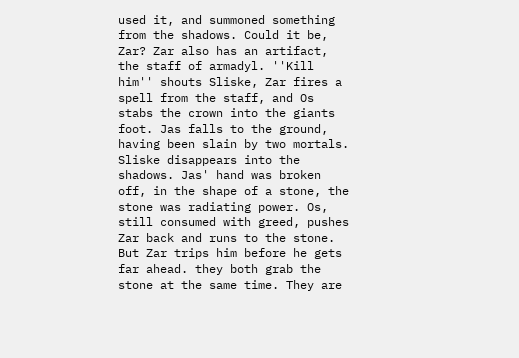used it, and summoned something from the shadows. Could it be, Zar? Zar also has an artifact, the staff of armadyl. ''Kill him'' shouts Sliske, Zar fires a spell from the staff, and Os stabs the crown into the giants foot. Jas falls to the ground, having been slain by two mortals. Sliske disappears into the shadows. Jas' hand was broken off, in the shape of a stone, the stone was radiating power. Os, still consumed with greed, pushes Zar back and runs to the stone. But Zar trips him before he gets far ahead. they both grab the stone at the same time. They are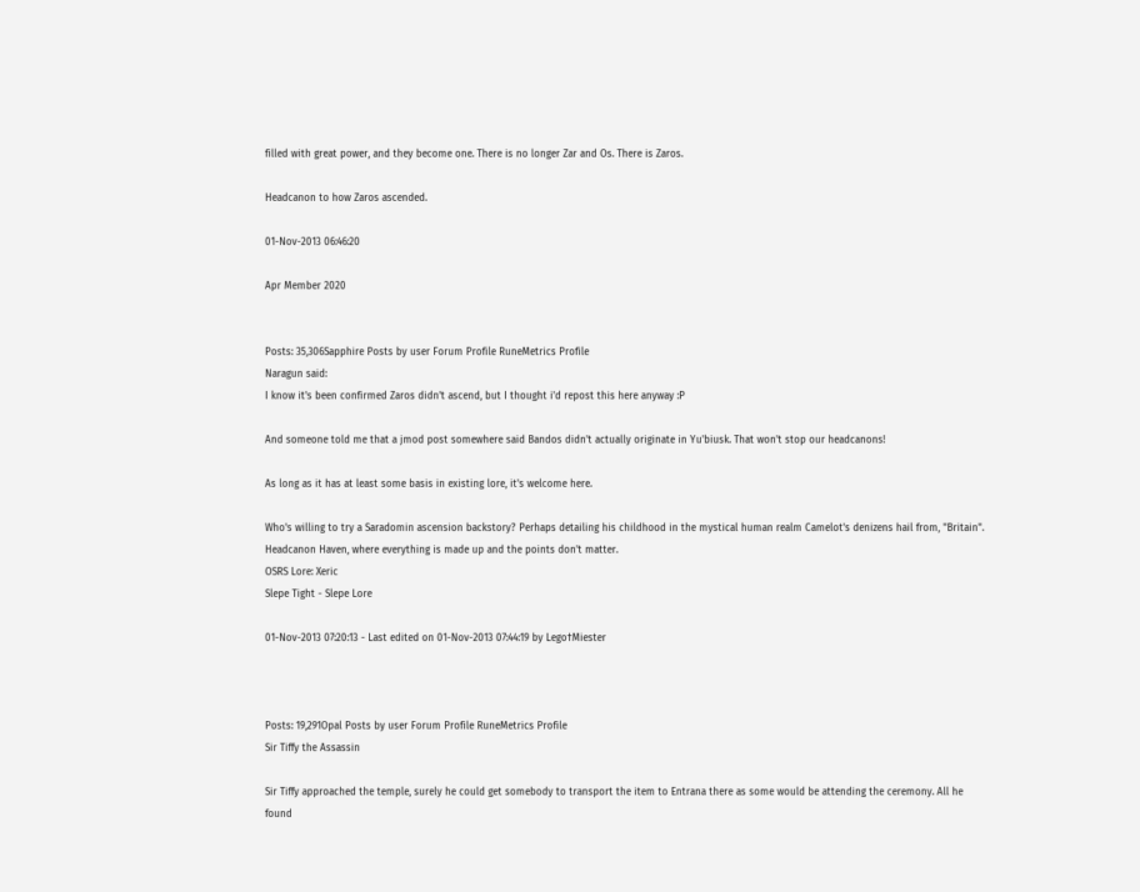filled with great power, and they become one. There is no longer Zar and Os. There is Zaros.

Headcanon to how Zaros ascended.

01-Nov-2013 06:46:20

Apr Member 2020


Posts: 35,306Sapphire Posts by user Forum Profile RuneMetrics Profile
Naragun said:
I know it's been confirmed Zaros didn't ascend, but I thought i'd repost this here anyway :P

And someone told me that a jmod post somewhere said Bandos didn't actually originate in Yu'biusk. That won't stop our headcanons!

As long as it has at least some basis in existing lore, it's welcome here.

Who's willing to try a Saradomin ascension backstory? Perhaps detailing his childhood in the mystical human realm Camelot's denizens hail from, "Britain".
Headcanon Haven, where everything is made up and the points don't matter.
OSRS Lore: Xeric
Slepe Tight - Slepe Lore

01-Nov-2013 07:20:13 - Last edited on 01-Nov-2013 07:44:19 by Lego†Miester



Posts: 19,291Opal Posts by user Forum Profile RuneMetrics Profile
Sir Tiffy the Assassin

Sir Tiffy approached the temple, surely he could get somebody to transport the item to Entrana there as some would be attending the ceremony. All he found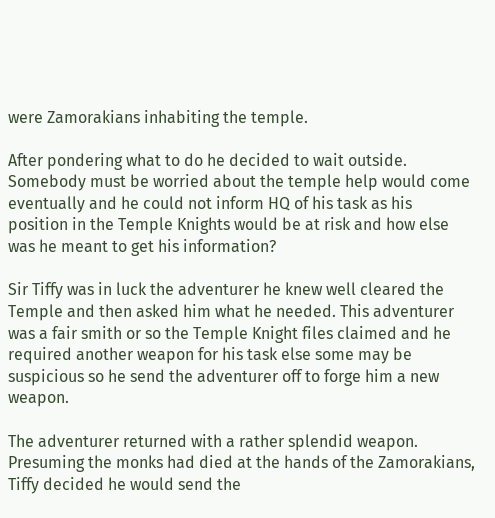were Zamorakians inhabiting the temple.

After pondering what to do he decided to wait outside. Somebody must be worried about the temple help would come eventually and he could not inform HQ of his task as his position in the Temple Knights would be at risk and how else was he meant to get his information?

Sir Tiffy was in luck the adventurer he knew well cleared the Temple and then asked him what he needed. This adventurer was a fair smith or so the Temple Knight files claimed and he required another weapon for his task else some may be suspicious so he send the adventurer off to forge him a new weapon.

The adventurer returned with a rather splendid weapon. Presuming the monks had died at the hands of the Zamorakians, Tiffy decided he would send the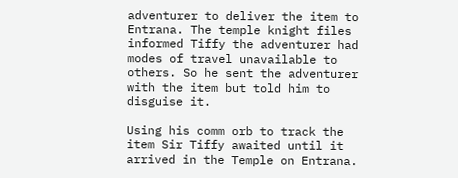adventurer to deliver the item to Entrana. The temple knight files informed Tiffy the adventurer had modes of travel unavailable to others. So he sent the adventurer with the item but told him to disguise it.

Using his comm orb to track the item Sir Tiffy awaited until it arrived in the Temple on Entrana.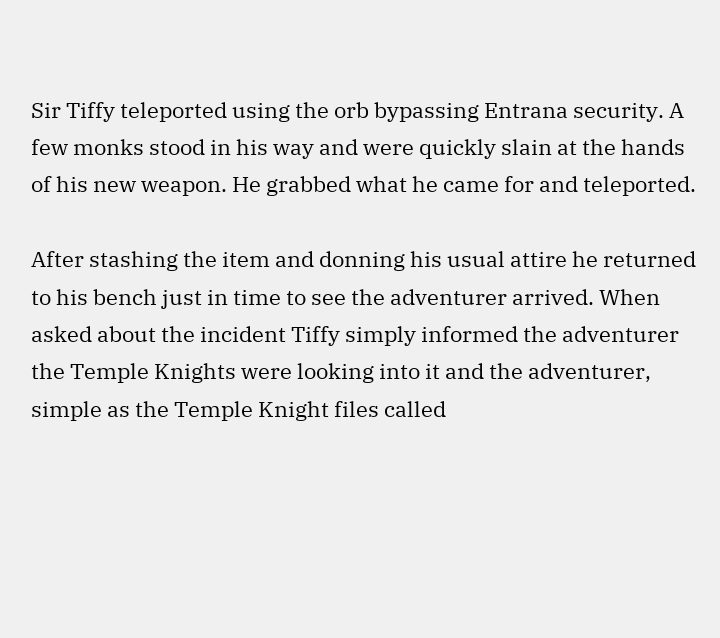Sir Tiffy teleported using the orb bypassing Entrana security. A few monks stood in his way and were quickly slain at the hands of his new weapon. He grabbed what he came for and teleported.

After stashing the item and donning his usual attire he returned to his bench just in time to see the adventurer arrived. When asked about the incident Tiffy simply informed the adventurer the Temple Knights were looking into it and the adventurer, simple as the Temple Knight files called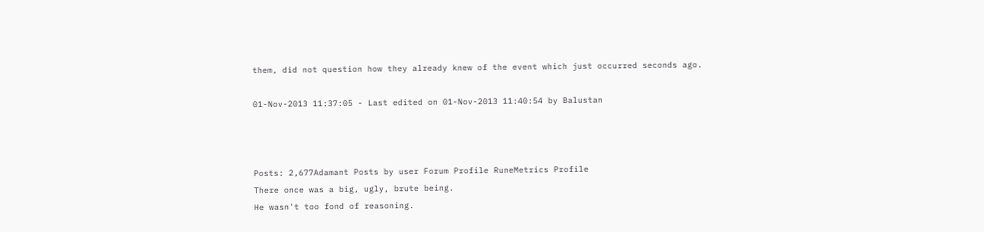them, did not question how they already knew of the event which just occurred seconds ago.

01-Nov-2013 11:37:05 - Last edited on 01-Nov-2013 11:40:54 by Balustan



Posts: 2,677Adamant Posts by user Forum Profile RuneMetrics Profile
There once was a big, ugly, brute being.
He wasn't too fond of reasoning.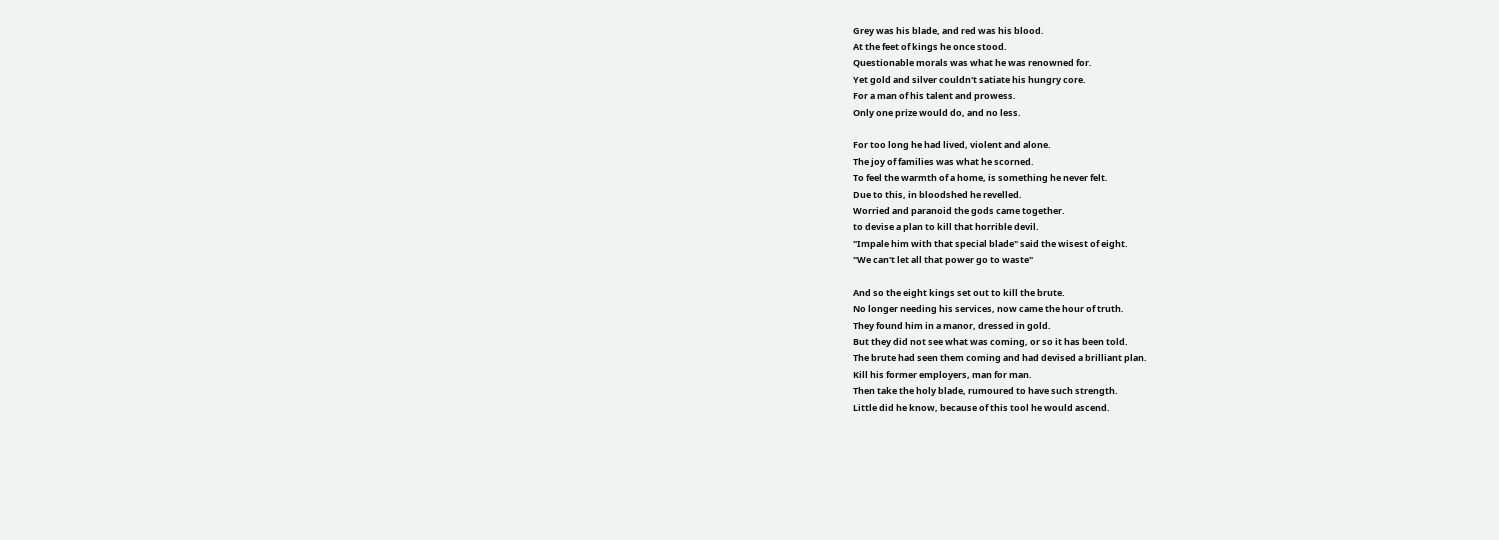Grey was his blade, and red was his blood.
At the feet of kings he once stood.
Questionable morals was what he was renowned for.
Yet gold and silver couldn't satiate his hungry core.
For a man of his talent and prowess.
Only one prize would do, and no less.

For too long he had lived, violent and alone.
The joy of families was what he scorned.
To feel the warmth of a home, is something he never felt.
Due to this, in bloodshed he revelled.
Worried and paranoid the gods came together.
to devise a plan to kill that horrible devil.
"Impale him with that special blade" said the wisest of eight.
"We can't let all that power go to waste"

And so the eight kings set out to kill the brute.
No longer needing his services, now came the hour of truth.
They found him in a manor, dressed in gold.
But they did not see what was coming, or so it has been told.
The brute had seen them coming and had devised a brilliant plan.
Kill his former employers, man for man.
Then take the holy blade, rumoured to have such strength.
Little did he know, because of this tool he would ascend.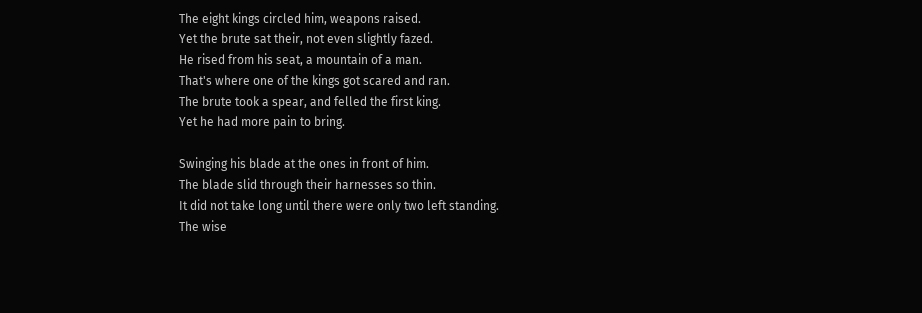The eight kings circled him, weapons raised.
Yet the brute sat their, not even slightly fazed.
He rised from his seat, a mountain of a man.
That's where one of the kings got scared and ran.
The brute took a spear, and felled the first king.
Yet he had more pain to bring.

Swinging his blade at the ones in front of him.
The blade slid through their harnesses so thin.
It did not take long until there were only two left standing.
The wise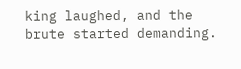king laughed, and the brute started demanding.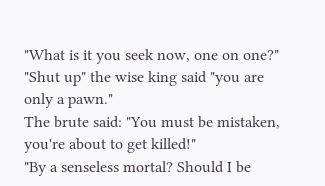"What is it you seek now, one on one?"
"Shut up" the wise king said "you are only a pawn."
The brute said: "You must be mistaken, you're about to get killed!"
"By a senseless mortal? Should I be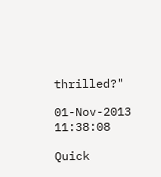thrilled?"

01-Nov-2013 11:38:08

Quick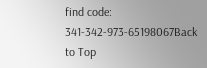find code: 341-342-973-65198067Back to Top